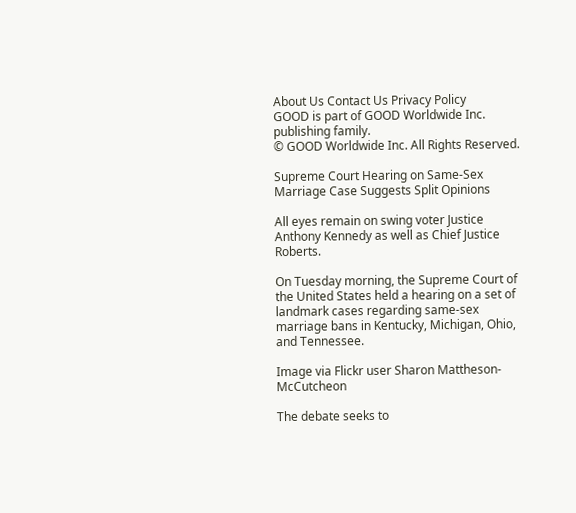About Us Contact Us Privacy Policy
GOOD is part of GOOD Worldwide Inc.
publishing family.
© GOOD Worldwide Inc. All Rights Reserved.

Supreme Court Hearing on Same-Sex Marriage Case Suggests Split Opinions

All eyes remain on swing voter Justice Anthony Kennedy as well as Chief Justice Roberts.

On Tuesday morning, the Supreme Court of the United States held a hearing on a set of landmark cases regarding same-sex marriage bans in Kentucky, Michigan, Ohio, and Tennessee.

Image via Flickr user Sharon Mattheson-McCutcheon

The debate seeks to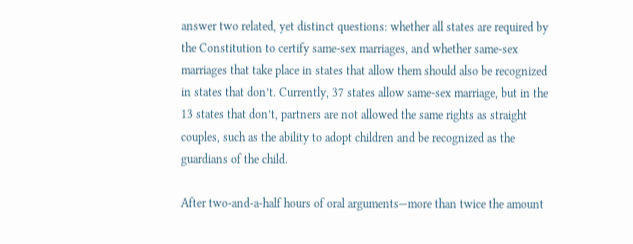answer two related, yet distinct questions: whether all states are required by the Constitution to certify same-sex marriages, and whether same-sex marriages that take place in states that allow them should also be recognized in states that don’t. Currently, 37 states allow same-sex marriage, but in the 13 states that don’t, partners are not allowed the same rights as straight couples, such as the ability to adopt children and be recognized as the guardians of the child.

After two-and-a-half hours of oral arguments—more than twice the amount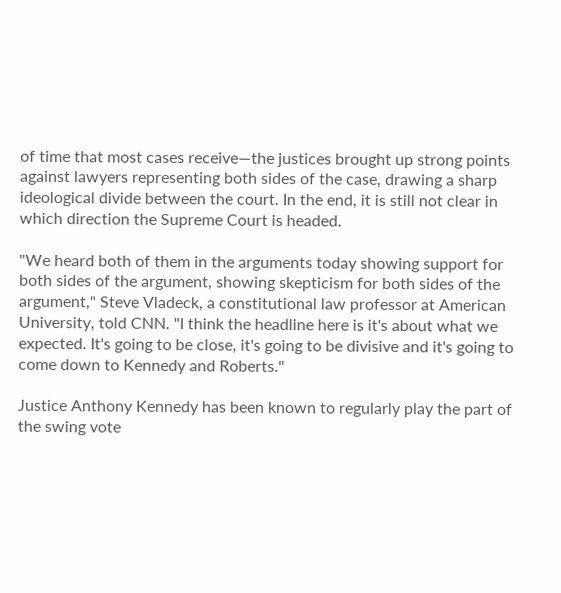of time that most cases receive—the justices brought up strong points against lawyers representing both sides of the case, drawing a sharp ideological divide between the court. In the end, it is still not clear in which direction the Supreme Court is headed.

"We heard both of them in the arguments today showing support for both sides of the argument, showing skepticism for both sides of the argument," Steve Vladeck, a constitutional law professor at American University, told CNN. "I think the headline here is it's about what we expected. It's going to be close, it's going to be divisive and it's going to come down to Kennedy and Roberts."

Justice Anthony Kennedy has been known to regularly play the part of the swing vote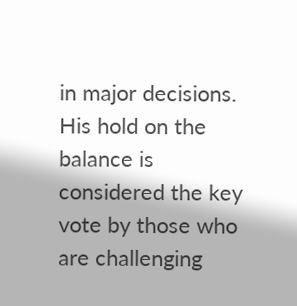in major decisions. His hold on the balance is considered the key vote by those who are challenging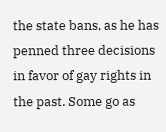the state bans, as he has penned three decisions in favor of gay rights in the past. Some go as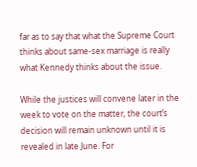far as to say that what the Supreme Court thinks about same-sex marriage is really what Kennedy thinks about the issue.

While the justices will convene later in the week to vote on the matter, the court’s decision will remain unknown until it is revealed in late June. For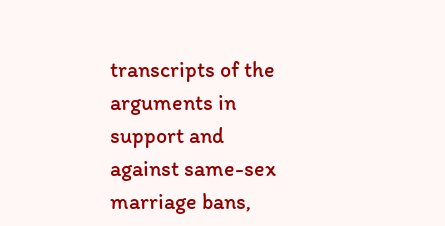transcripts of the arguments in support and against same-sex marriage bans,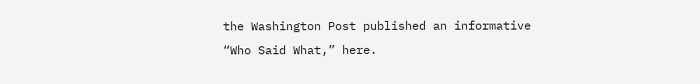the Washington Post published an informative “Who Said What,” here.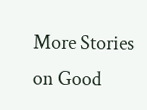More Stories on Good